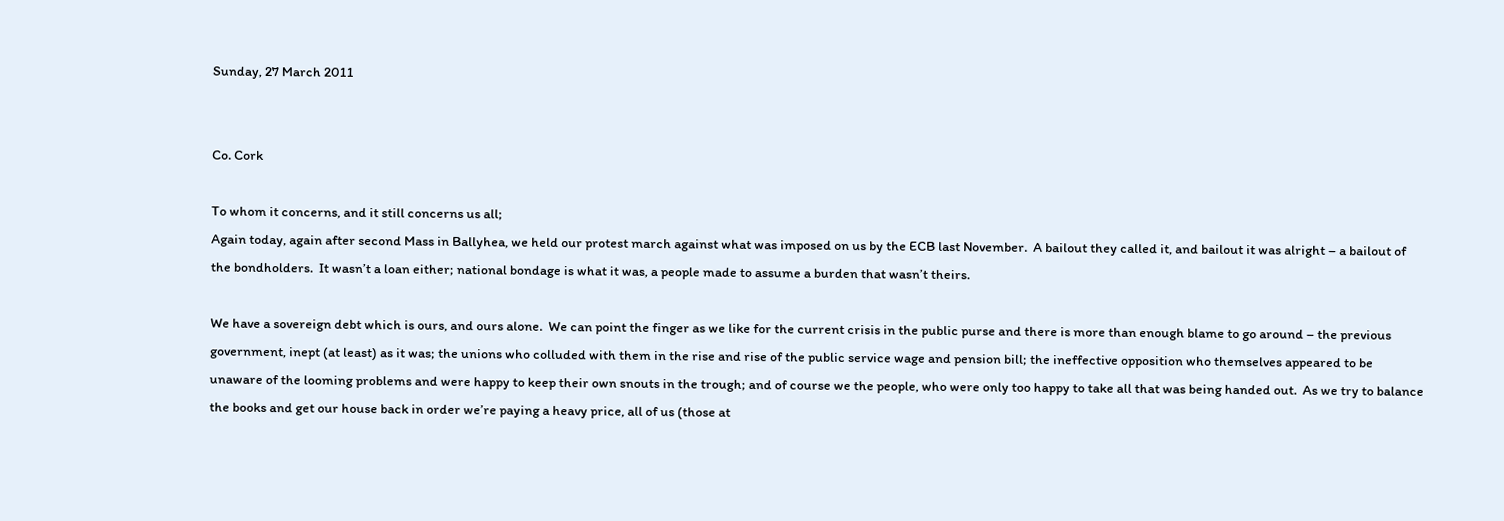Sunday, 27 March 2011


Co. Cork

To whom it concerns, and it still concerns us all;
Again today, again after second Mass in Ballyhea, we held our protest march against what was imposed on us by the ECB last November.  A bailout they called it, and bailout it was alright – a bailout of the bondholders.  It wasn’t a loan either; national bondage is what it was, a people made to assume a burden that wasn’t theirs.

We have a sovereign debt which is ours, and ours alone.  We can point the finger as we like for the current crisis in the public purse and there is more than enough blame to go around – the previous government, inept (at least) as it was; the unions who colluded with them in the rise and rise of the public service wage and pension bill; the ineffective opposition who themselves appeared to be unaware of the looming problems and were happy to keep their own snouts in the trough; and of course we the people, who were only too happy to take all that was being handed out.  As we try to balance the books and get our house back in order we’re paying a heavy price, all of us (those at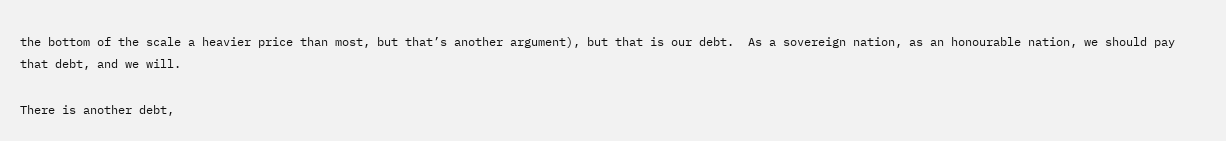the bottom of the scale a heavier price than most, but that’s another argument), but that is our debt.  As a sovereign nation, as an honourable nation, we should pay that debt, and we will.

There is another debt,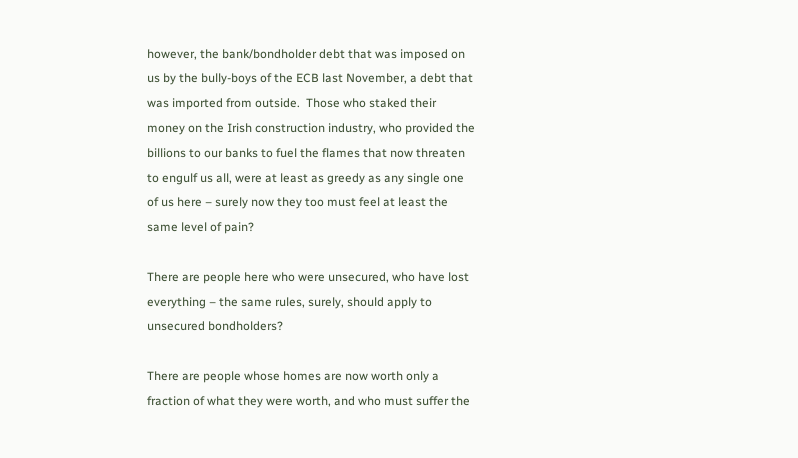however, the bank/bondholder debt that was imposed on us by the bully-boys of the ECB last November, a debt that was imported from outside.  Those who staked their money on the Irish construction industry, who provided the billions to our banks to fuel the flames that now threaten to engulf us all, were at least as greedy as any single one of us here – surely now they too must feel at least the same level of pain?

There are people here who were unsecured, who have lost everything – the same rules, surely, should apply to unsecured bondholders?

There are people whose homes are now worth only a fraction of what they were worth, and who must suffer the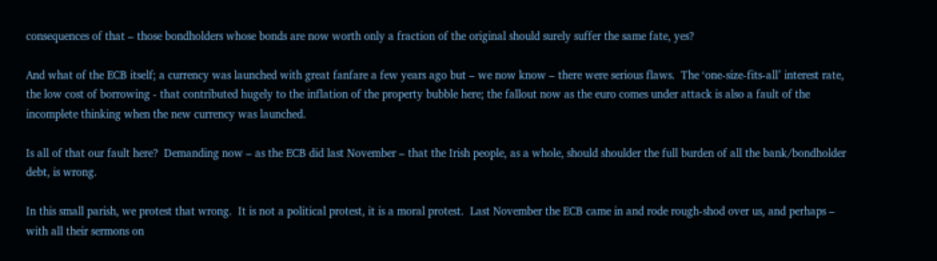consequences of that – those bondholders whose bonds are now worth only a fraction of the original should surely suffer the same fate, yes?

And what of the ECB itself; a currency was launched with great fanfare a few years ago but – we now know – there were serious flaws.  The ‘one-size-fits-all’ interest rate, the low cost of borrowing - that contributed hugely to the inflation of the property bubble here; the fallout now as the euro comes under attack is also a fault of the incomplete thinking when the new currency was launched.

Is all of that our fault here?  Demanding now – as the ECB did last November – that the Irish people, as a whole, should shoulder the full burden of all the bank/bondholder debt, is wrong.

In this small parish, we protest that wrong.  It is not a political protest, it is a moral protest.  Last November the ECB came in and rode rough-shod over us, and perhaps – with all their sermons on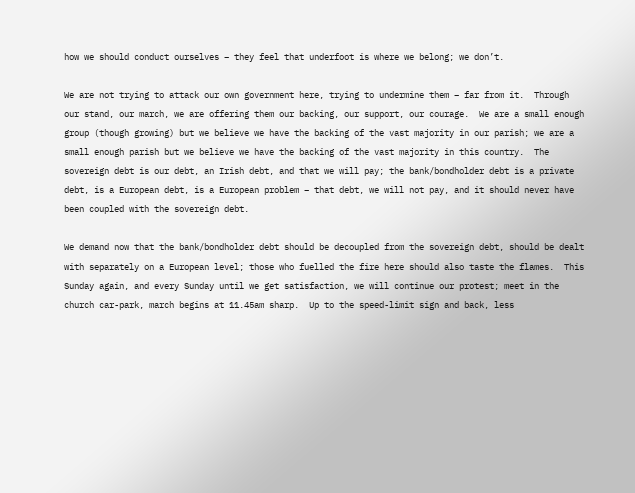how we should conduct ourselves – they feel that underfoot is where we belong; we don’t.

We are not trying to attack our own government here, trying to undermine them – far from it.  Through our stand, our march, we are offering them our backing, our support, our courage.  We are a small enough group (though growing) but we believe we have the backing of the vast majority in our parish; we are a small enough parish but we believe we have the backing of the vast majority in this country.  The sovereign debt is our debt, an Irish debt, and that we will pay; the bank/bondholder debt is a private debt, is a European debt, is a European problem – that debt, we will not pay, and it should never have been coupled with the sovereign debt.

We demand now that the bank/bondholder debt should be decoupled from the sovereign debt, should be dealt with separately on a European level; those who fuelled the fire here should also taste the flames.  This Sunday again, and every Sunday until we get satisfaction, we will continue our protest; meet in the church car-park, march begins at 11.45am sharp.  Up to the speed-limit sign and back, less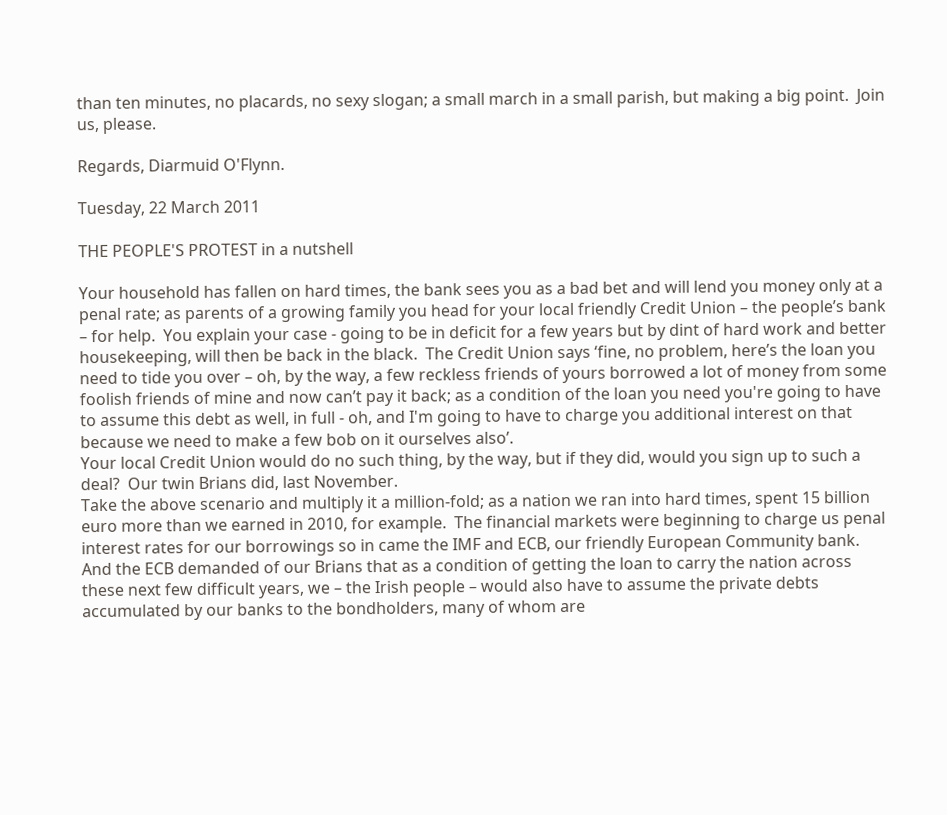than ten minutes, no placards, no sexy slogan; a small march in a small parish, but making a big point.  Join us, please.

Regards, Diarmuid O'Flynn.

Tuesday, 22 March 2011

THE PEOPLE'S PROTEST in a nutshell

Your household has fallen on hard times, the bank sees you as a bad bet and will lend you money only at a penal rate; as parents of a growing family you head for your local friendly Credit Union – the people’s bank – for help.  You explain your case - going to be in deficit for a few years but by dint of hard work and better housekeeping, will then be back in the black.  The Credit Union says ‘fine, no problem, here’s the loan you need to tide you over – oh, by the way, a few reckless friends of yours borrowed a lot of money from some foolish friends of mine and now can’t pay it back; as a condition of the loan you need you're going to have to assume this debt as well, in full - oh, and I'm going to have to charge you additional interest on that because we need to make a few bob on it ourselves also’.
Your local Credit Union would do no such thing, by the way, but if they did, would you sign up to such a deal?  Our twin Brians did, last November.
Take the above scenario and multiply it a million-fold; as a nation we ran into hard times, spent 15 billion euro more than we earned in 2010, for example.  The financial markets were beginning to charge us penal interest rates for our borrowings so in came the IMF and ECB, our friendly European Community bank.  And the ECB demanded of our Brians that as a condition of getting the loan to carry the nation across these next few difficult years, we – the Irish people – would also have to assume the private debts accumulated by our banks to the bondholders, many of whom are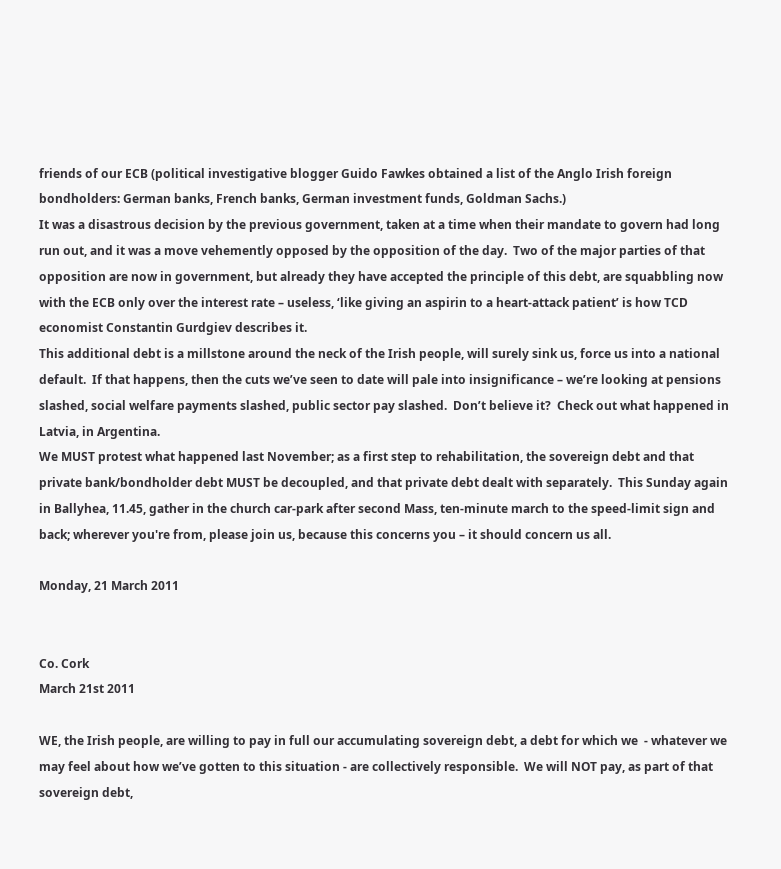friends of our ECB (political investigative blogger Guido Fawkes obtained a list of the Anglo Irish foreign bondholders: German banks, French banks, German investment funds, Goldman Sachs.)
It was a disastrous decision by the previous government, taken at a time when their mandate to govern had long run out, and it was a move vehemently opposed by the opposition of the day.  Two of the major parties of that opposition are now in government, but already they have accepted the principle of this debt, are squabbling now with the ECB only over the interest rate – useless, ‘like giving an aspirin to a heart-attack patient’ is how TCD economist Constantin Gurdgiev describes it.
This additional debt is a millstone around the neck of the Irish people, will surely sink us, force us into a national default.  If that happens, then the cuts we’ve seen to date will pale into insignificance – we’re looking at pensions slashed, social welfare payments slashed, public sector pay slashed.  Don’t believe it?  Check out what happened in Latvia, in Argentina.
We MUST protest what happened last November; as a first step to rehabilitation, the sovereign debt and that private bank/bondholder debt MUST be decoupled, and that private debt dealt with separately.  This Sunday again in Ballyhea, 11.45, gather in the church car-park after second Mass, ten-minute march to the speed-limit sign and back; wherever you're from, please join us, because this concerns you – it should concern us all.

Monday, 21 March 2011


Co. Cork
March 21st 2011

WE, the Irish people, are willing to pay in full our accumulating sovereign debt, a debt for which we  - whatever we may feel about how we’ve gotten to this situation - are collectively responsible.  We will NOT pay, as part of that sovereign debt,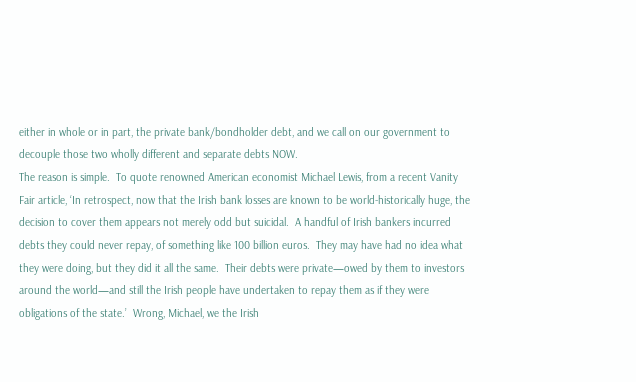either in whole or in part, the private bank/bondholder debt, and we call on our government to decouple those two wholly different and separate debts NOW.
The reason is simple.  To quote renowned American economist Michael Lewis, from a recent Vanity Fair article, ‘In retrospect, now that the Irish bank losses are known to be world-historically huge, the decision to cover them appears not merely odd but suicidal.  A handful of Irish bankers incurred debts they could never repay, of something like 100 billion euros.  They may have had no idea what they were doing, but they did it all the same.  Their debts were private—owed by them to investors around the world—and still the Irish people have undertaken to repay them as if they were obligations of the state.’  Wrong, Michael, we the Irish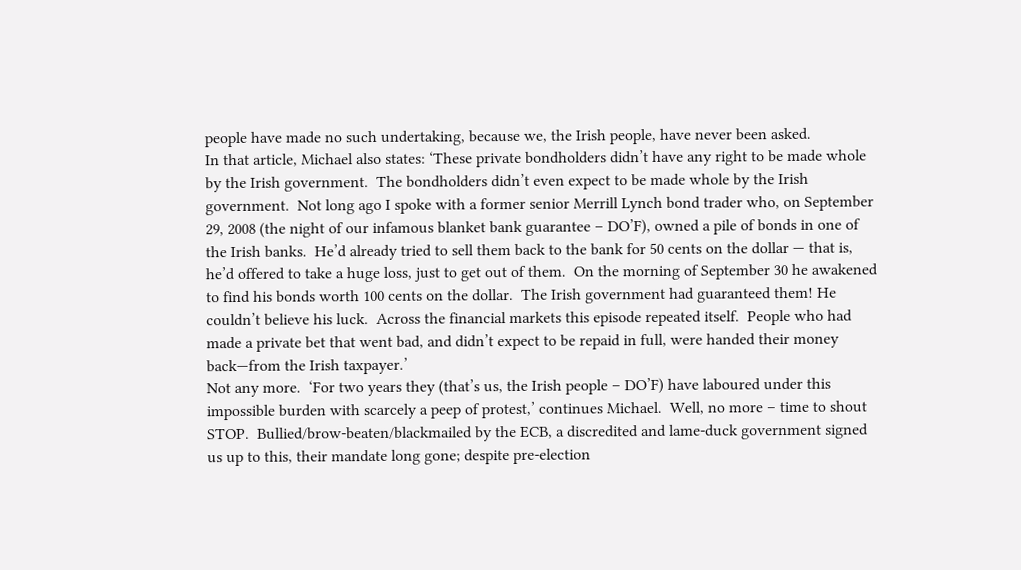people have made no such undertaking, because we, the Irish people, have never been asked.
In that article, Michael also states: ‘These private bondholders didn’t have any right to be made whole by the Irish government.  The bondholders didn’t even expect to be made whole by the Irish government.  Not long ago I spoke with a former senior Merrill Lynch bond trader who, on September 29, 2008 (the night of our infamous blanket bank guarantee – DO’F), owned a pile of bonds in one of the Irish banks.  He’d already tried to sell them back to the bank for 50 cents on the dollar — that is, he’d offered to take a huge loss, just to get out of them.  On the morning of September 30 he awakened to find his bonds worth 100 cents on the dollar.  The Irish government had guaranteed them! He couldn’t believe his luck.  Across the financial markets this episode repeated itself.  People who had made a private bet that went bad, and didn’t expect to be repaid in full, were handed their money back—from the Irish taxpayer.’
Not any more.  ‘For two years they (that’s us, the Irish people – DO’F) have laboured under this impossible burden with scarcely a peep of protest,’ continues Michael.  Well, no more – time to shout STOP.  Bullied/brow-beaten/blackmailed by the ECB, a discredited and lame-duck government signed us up to this, their mandate long gone; despite pre-election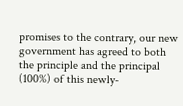promises to the contrary, our new government has agreed to both the principle and the principal (100%) of this newly-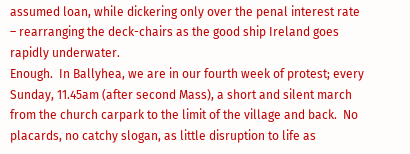assumed loan, while dickering only over the penal interest rate – rearranging the deck-chairs as the good ship Ireland goes rapidly underwater.
Enough.  In Ballyhea, we are in our fourth week of protest; every Sunday, 11.45am (after second Mass), a short and silent march from the church carpark to the limit of the village and back.  No placards, no catchy slogan, as little disruption to life as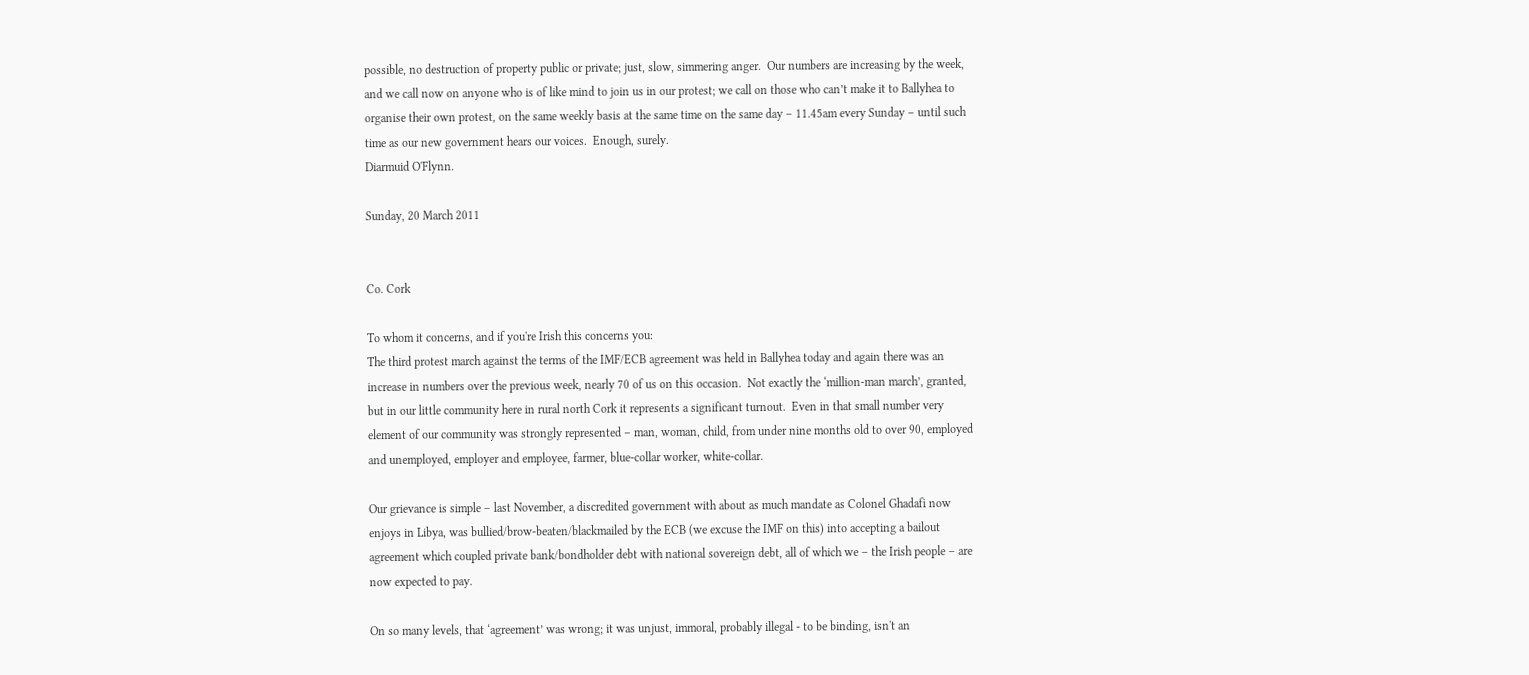possible, no destruction of property public or private; just, slow, simmering anger.  Our numbers are increasing by the week, and we call now on anyone who is of like mind to join us in our protest; we call on those who can’t make it to Ballyhea to organise their own protest, on the same weekly basis at the same time on the same day – 11.45am every Sunday – until such time as our new government hears our voices.  Enough, surely.
Diarmuid O'Flynn.

Sunday, 20 March 2011


Co. Cork

To whom it concerns, and if you're Irish this concerns you:
The third protest march against the terms of the IMF/ECB agreement was held in Ballyhea today and again there was an increase in numbers over the previous week, nearly 70 of us on this occasion.  Not exactly the ‘million-man march’, granted, but in our little community here in rural north Cork it represents a significant turnout.  Even in that small number very element of our community was strongly represented – man, woman, child, from under nine months old to over 90, employed and unemployed, employer and employee, farmer, blue-collar worker, white-collar.

Our grievance is simple – last November, a discredited government with about as much mandate as Colonel Ghadafi now enjoys in Libya, was bullied/brow-beaten/blackmailed by the ECB (we excuse the IMF on this) into accepting a bailout agreement which coupled private bank/bondholder debt with national sovereign debt, all of which we – the Irish people – are now expected to pay.

On so many levels, that ‘agreement’ was wrong; it was unjust, immoral, probably illegal - to be binding, isn't an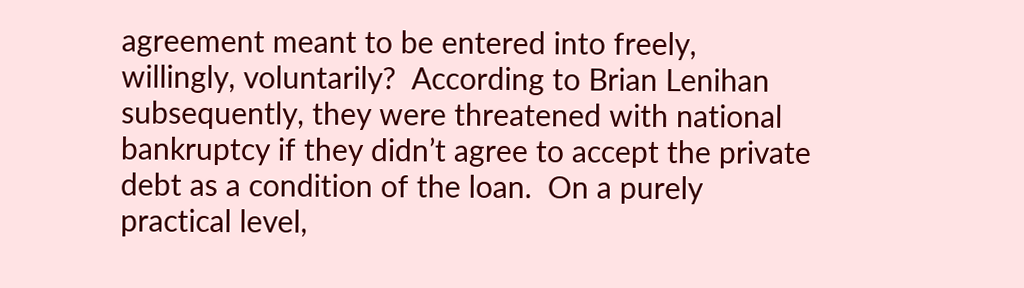agreement meant to be entered into freely, willingly, voluntarily?  According to Brian Lenihan subsequently, they were threatened with national bankruptcy if they didn’t agree to accept the private debt as a condition of the loan.  On a purely practical level,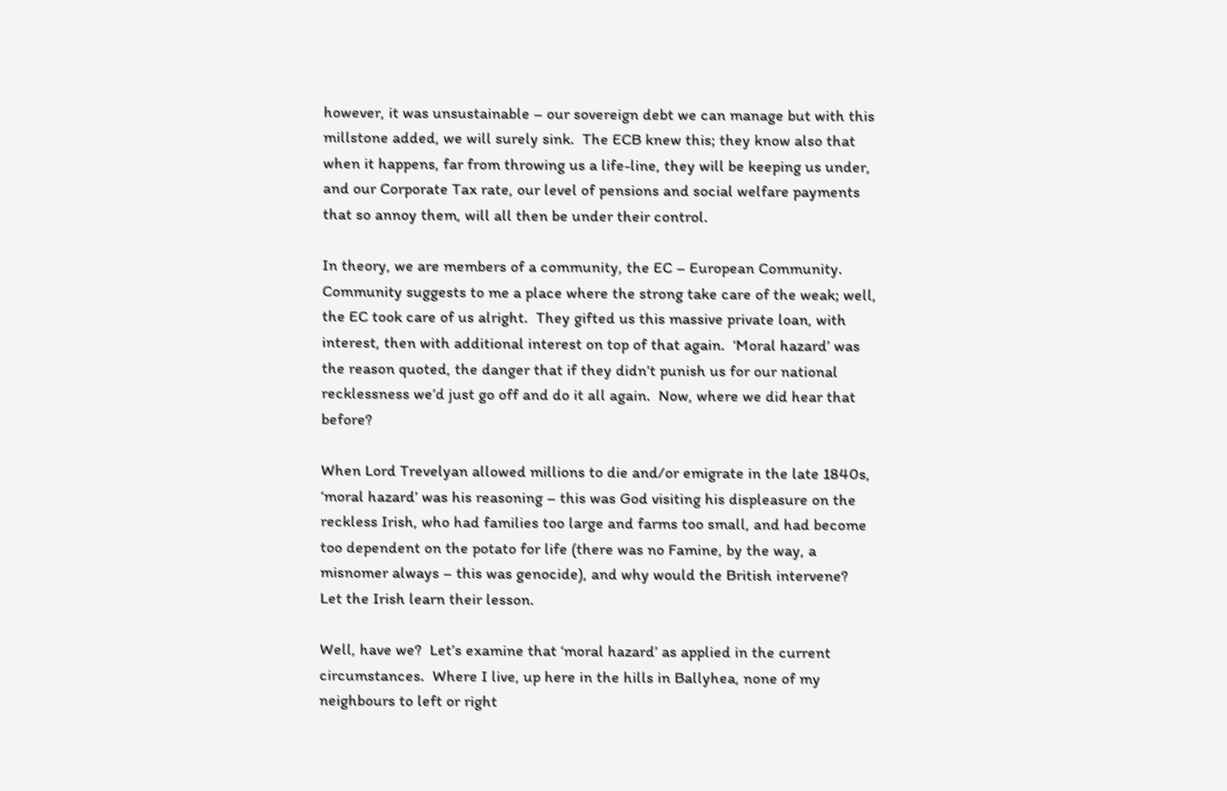however, it was unsustainable – our sovereign debt we can manage but with this millstone added, we will surely sink.  The ECB knew this; they know also that when it happens, far from throwing us a life-line, they will be keeping us under, and our Corporate Tax rate, our level of pensions and social welfare payments that so annoy them, will all then be under their control.

In theory, we are members of a community, the EC – European Community.  Community suggests to me a place where the strong take care of the weak; well, the EC took care of us alright.  They gifted us this massive private loan, with interest, then with additional interest on top of that again.  ‘Moral hazard’ was the reason quoted, the danger that if they didn’t punish us for our national recklessness we’d just go off and do it all again.  Now, where we did hear that before?

When Lord Trevelyan allowed millions to die and/or emigrate in the late 1840s, ‘moral hazard’ was his reasoning – this was God visiting his displeasure on the reckless Irish, who had families too large and farms too small, and had become too dependent on the potato for life (there was no Famine, by the way, a misnomer always – this was genocide), and why would the British intervene?  Let the Irish learn their lesson.

Well, have we?  Let’s examine that ‘moral hazard’ as applied in the current circumstances.  Where I live, up here in the hills in Ballyhea, none of my neighbours to left or right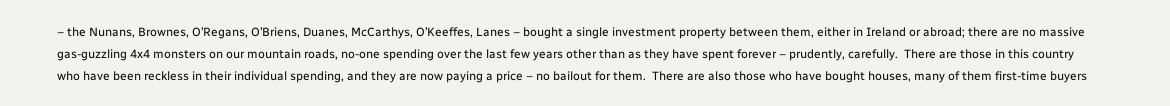– the Nunans, Brownes, O’Regans, O’Briens, Duanes, McCarthys, O’Keeffes, Lanes – bought a single investment property between them, either in Ireland or abroad; there are no massive gas-guzzling 4x4 monsters on our mountain roads, no-one spending over the last few years other than as they have spent forever – prudently, carefully.  There are those in this country who have been reckless in their individual spending, and they are now paying a price – no bailout for them.  There are also those who have bought houses, many of them first-time buyers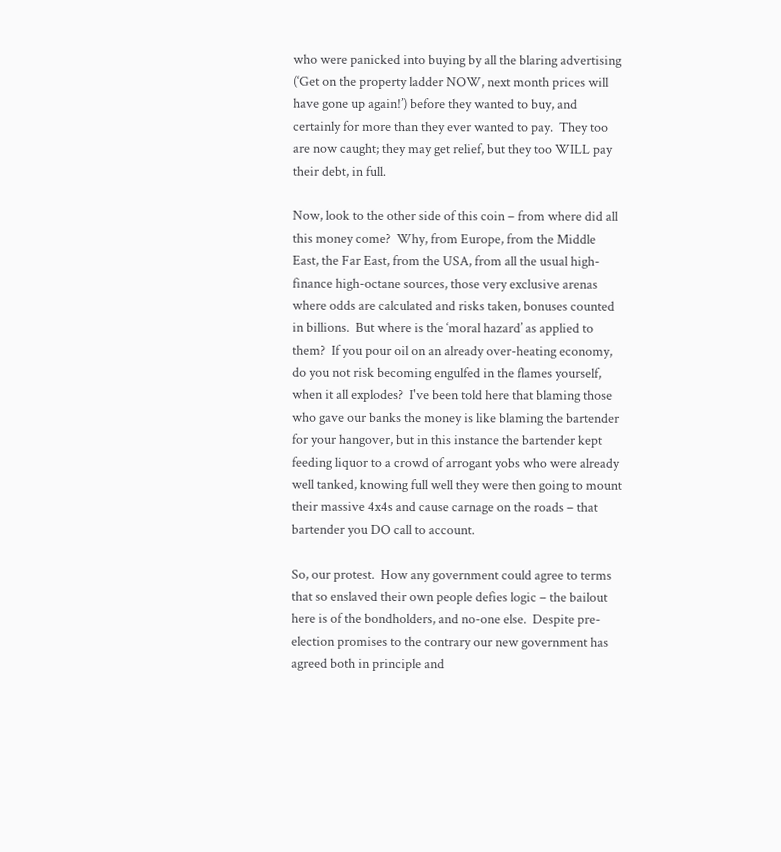who were panicked into buying by all the blaring advertising (‘Get on the property ladder NOW, next month prices will have gone up again!’) before they wanted to buy, and certainly for more than they ever wanted to pay.  They too are now caught; they may get relief, but they too WILL pay their debt, in full.

Now, look to the other side of this coin – from where did all this money come?  Why, from Europe, from the Middle East, the Far East, from the USA, from all the usual high-finance high-octane sources, those very exclusive arenas where odds are calculated and risks taken, bonuses counted in billions.  But where is the ‘moral hazard’ as applied to them?  If you pour oil on an already over-heating economy, do you not risk becoming engulfed in the flames yourself, when it all explodes?  I've been told here that blaming those who gave our banks the money is like blaming the bartender for your hangover, but in this instance the bartender kept feeding liquor to a crowd of arrogant yobs who were already well tanked, knowing full well they were then going to mount their massive 4x4s and cause carnage on the roads – that bartender you DO call to account.

So, our protest.  How any government could agree to terms that so enslaved their own people defies logic – the bailout here is of the bondholders, and no-one else.  Despite pre-election promises to the contrary our new government has agreed both in principle and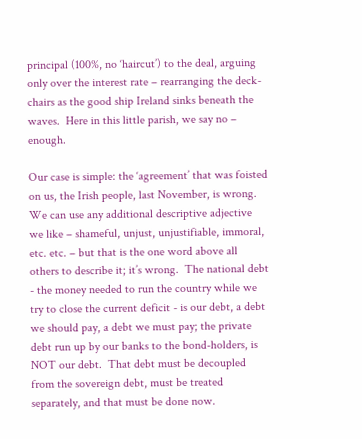principal (100%, no ‘haircut’) to the deal, arguing only over the interest rate – rearranging the deck-chairs as the good ship Ireland sinks beneath the waves.  Here in this little parish, we say no – enough.

Our case is simple: the ‘agreement’ that was foisted on us, the Irish people, last November, is wrong.  We can use any additional descriptive adjective we like – shameful, unjust, unjustifiable, immoral, etc. etc. – but that is the one word above all others to describe it; it’s wrong.  The national debt - the money needed to run the country while we try to close the current deficit - is our debt, a debt we should pay, a debt we must pay; the private debt run up by our banks to the bond-holders, is NOT our debt.  That debt must be decoupled from the sovereign debt, must be treated separately, and that must be done now.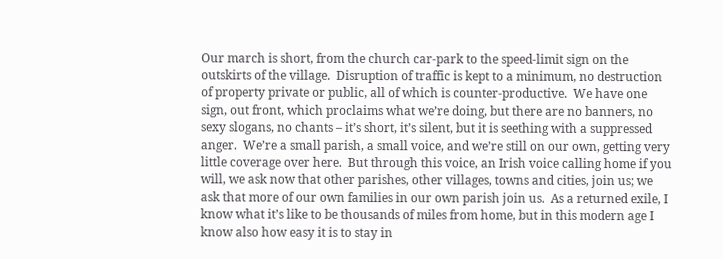Our march is short, from the church car-park to the speed-limit sign on the outskirts of the village.  Disruption of traffic is kept to a minimum, no destruction of property private or public, all of which is counter-productive.  We have one sign, out front, which proclaims what we’re doing, but there are no banners, no sexy slogans, no chants – it’s short, it’s silent, but it is seething with a suppressed anger.  We’re a small parish, a small voice, and we’re still on our own, getting very little coverage over here.  But through this voice, an Irish voice calling home if you will, we ask now that other parishes, other villages, towns and cities, join us; we ask that more of our own families in our own parish join us.  As a returned exile, I know what it’s like to be thousands of miles from home, but in this modern age I know also how easy it is to stay in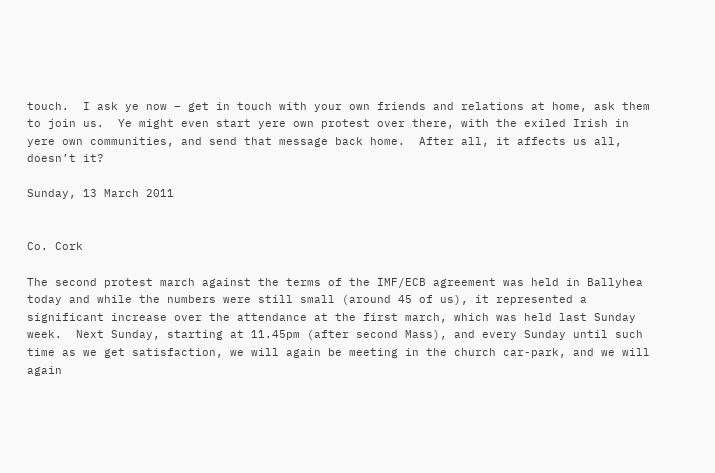touch.  I ask ye now – get in touch with your own friends and relations at home, ask them to join us.  Ye might even start yere own protest over there, with the exiled Irish in yere own communities, and send that message back home.  After all, it affects us all, doesn’t it?

Sunday, 13 March 2011


Co. Cork

The second protest march against the terms of the IMF/ECB agreement was held in Ballyhea today and while the numbers were still small (around 45 of us), it represented a significant increase over the attendance at the first march, which was held last Sunday week.  Next Sunday, starting at 11.45pm (after second Mass), and every Sunday until such time as we get satisfaction, we will again be meeting in the church car-park, and we will again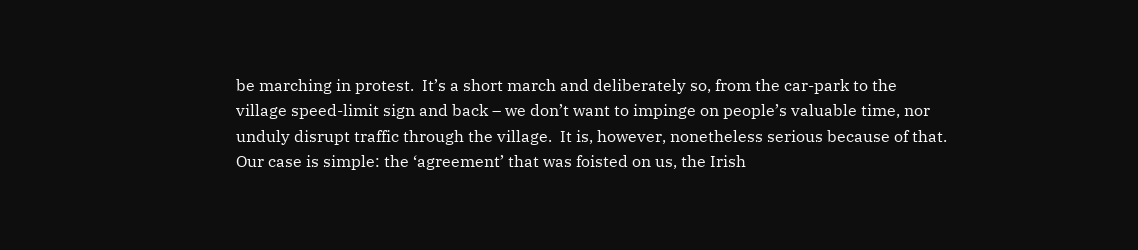be marching in protest.  It’s a short march and deliberately so, from the car-park to the village speed-limit sign and back – we don’t want to impinge on people’s valuable time, nor unduly disrupt traffic through the village.  It is, however, nonetheless serious because of that.
Our case is simple: the ‘agreement’ that was foisted on us, the Irish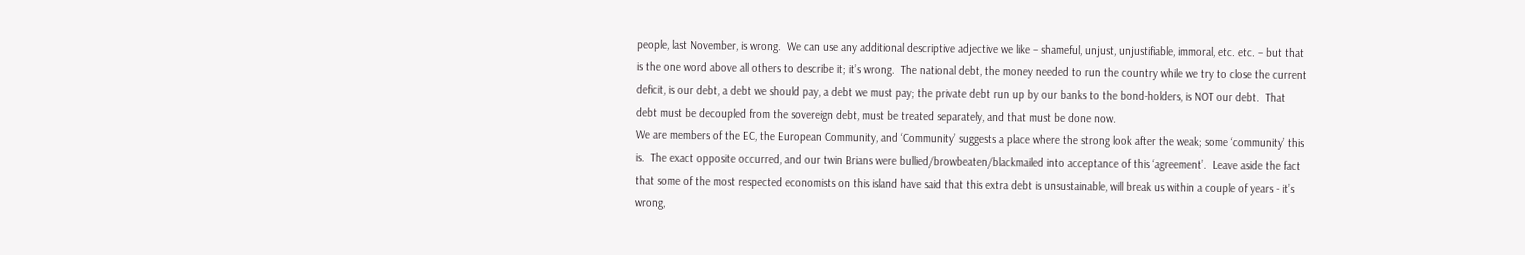people, last November, is wrong.  We can use any additional descriptive adjective we like – shameful, unjust, unjustifiable, immoral, etc. etc. – but that is the one word above all others to describe it; it’s wrong.  The national debt, the money needed to run the country while we try to close the current deficit, is our debt, a debt we should pay, a debt we must pay; the private debt run up by our banks to the bond-holders, is NOT our debt.  That debt must be decoupled from the sovereign debt, must be treated separately, and that must be done now.
We are members of the EC, the European Community, and ‘Community’ suggests a place where the strong look after the weak; some ‘community’ this is.  The exact opposite occurred, and our twin Brians were bullied/browbeaten/blackmailed into acceptance of this ‘agreement’.  Leave aside the fact that some of the most respected economists on this island have said that this extra debt is unsustainable, will break us within a couple of years - it’s wrong,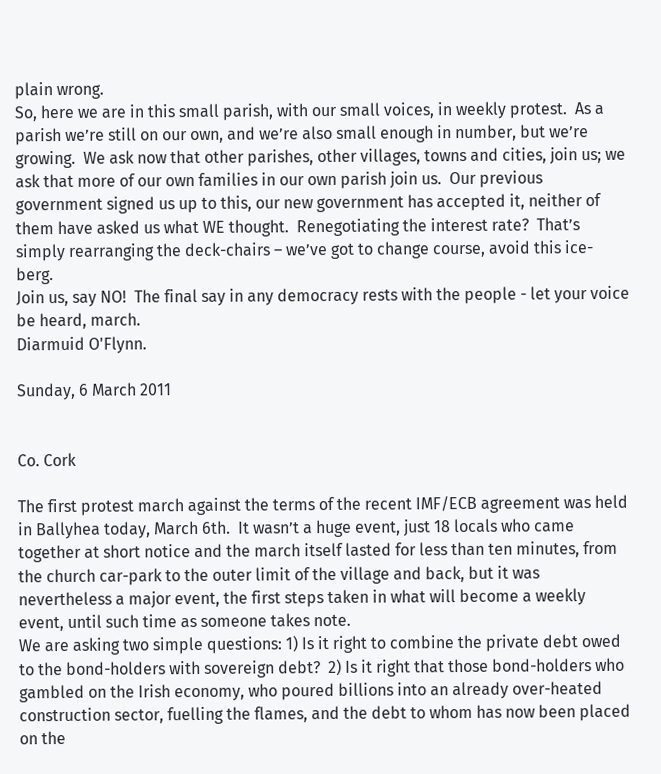plain wrong.
So, here we are in this small parish, with our small voices, in weekly protest.  As a parish we’re still on our own, and we’re also small enough in number, but we’re growing.  We ask now that other parishes, other villages, towns and cities, join us; we ask that more of our own families in our own parish join us.  Our previous government signed us up to this, our new government has accepted it, neither of them have asked us what WE thought.  Renegotiating the interest rate?  That’s simply rearranging the deck-chairs – we’ve got to change course, avoid this ice-berg.
Join us, say NO!  The final say in any democracy rests with the people - let your voice be heard, march.
Diarmuid O'Flynn.

Sunday, 6 March 2011


Co. Cork

The first protest march against the terms of the recent IMF/ECB agreement was held in Ballyhea today, March 6th.  It wasn’t a huge event, just 18 locals who came together at short notice and the march itself lasted for less than ten minutes, from the church car-park to the outer limit of the village and back, but it was nevertheless a major event, the first steps taken in what will become a weekly event, until such time as someone takes note.
We are asking two simple questions: 1) Is it right to combine the private debt owed to the bond-holders with sovereign debt?  2) Is it right that those bond-holders who gambled on the Irish economy, who poured billions into an already over-heated construction sector, fuelling the flames, and the debt to whom has now been placed on the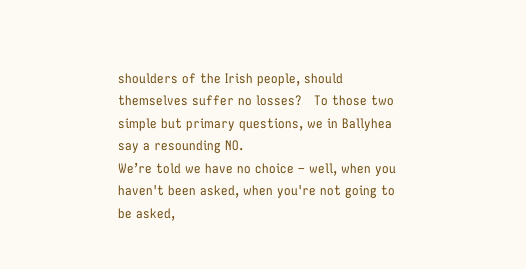shoulders of the Irish people, should themselves suffer no losses?   To those two simple but primary questions, we in Ballyhea say a resounding NO.
We’re told we have no choice – well, when you haven't been asked, when you're not going to be asked,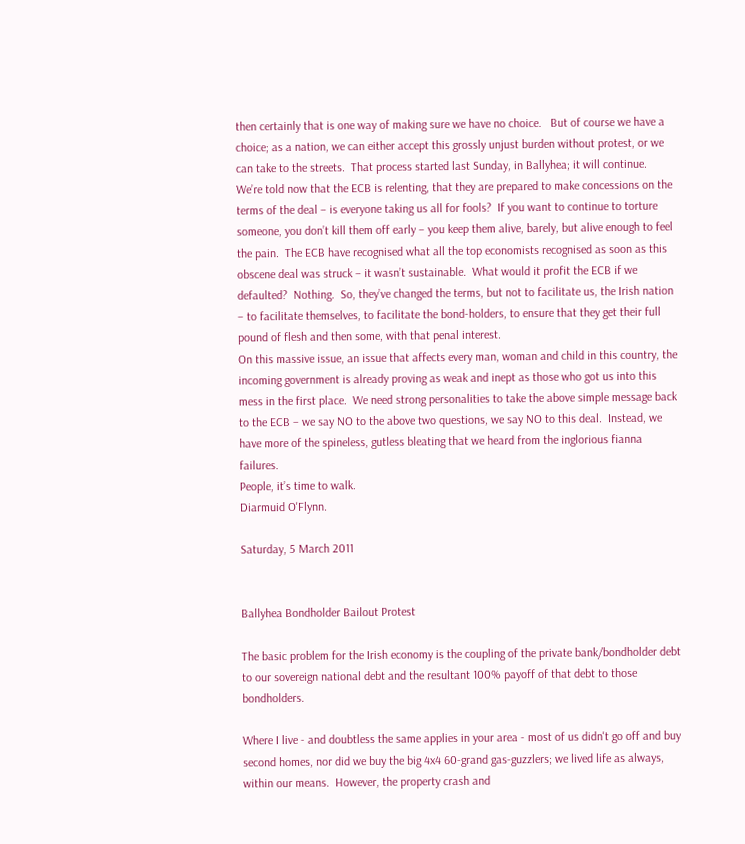then certainly that is one way of making sure we have no choice.   But of course we have a choice; as a nation, we can either accept this grossly unjust burden without protest, or we can take to the streets.  That process started last Sunday, in Ballyhea; it will continue.
We’re told now that the ECB is relenting, that they are prepared to make concessions on the terms of the deal – is everyone taking us all for fools?  If you want to continue to torture someone, you don’t kill them off early – you keep them alive, barely, but alive enough to feel the pain.  The ECB have recognised what all the top economists recognised as soon as this obscene deal was struck – it wasn’t sustainable.  What would it profit the ECB if we defaulted?  Nothing.  So, they’ve changed the terms, but not to facilitate us, the Irish nation – to facilitate themselves, to facilitate the bond-holders, to ensure that they get their full pound of flesh and then some, with that penal interest.
On this massive issue, an issue that affects every man, woman and child in this country, the incoming government is already proving as weak and inept as those who got us into this mess in the first place.  We need strong personalities to take the above simple message back to the ECB – we say NO to the above two questions, we say NO to this deal.  Instead, we have more of the spineless, gutless bleating that we heard from the inglorious fianna failures.
People, it’s time to walk.
Diarmuid O'Flynn.

Saturday, 5 March 2011


Ballyhea Bondholder Bailout Protest

The basic problem for the Irish economy is the coupling of the private bank/bondholder debt to our sovereign national debt and the resultant 100% payoff of that debt to those bondholders.

Where I live - and doubtless the same applies in your area - most of us didn't go off and buy second homes, nor did we buy the big 4x4 60-grand gas-guzzlers; we lived life as always, within our means.  However, the property crash and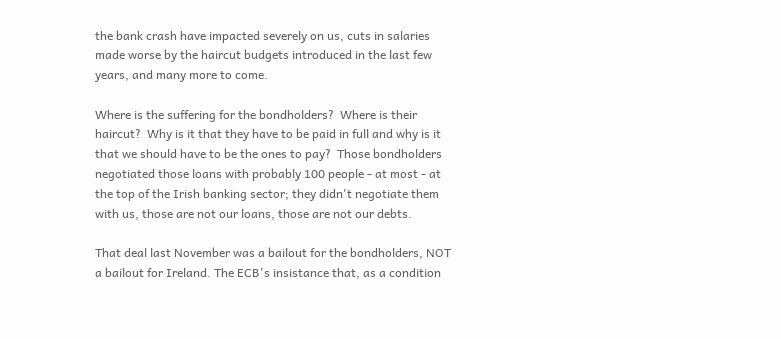the bank crash have impacted severely on us, cuts in salaries made worse by the haircut budgets introduced in the last few years, and many more to come.

Where is the suffering for the bondholders?  Where is their haircut?  Why is it that they have to be paid in full and why is it that we should have to be the ones to pay?  Those bondholders negotiated those loans with probably 100 people - at most - at the top of the Irish banking sector; they didn't negotiate them with us, those are not our loans, those are not our debts.

That deal last November was a bailout for the bondholders, NOT a bailout for Ireland. The ECB's insistance that, as a condition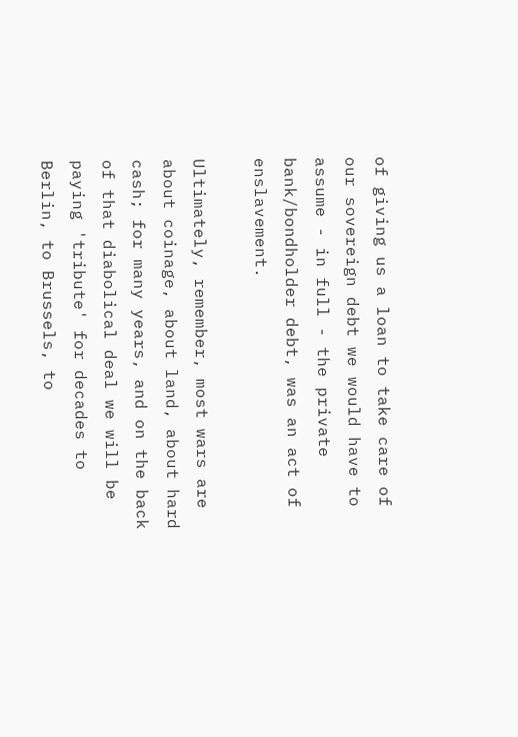of giving us a loan to take care of our sovereign debt we would have to assume - in full - the private bank/bondholder debt, was an act of enslavement.

Ultimately, remember, most wars are about coinage, about land, about hard cash; for many years, and on the back of that diabolical deal we will be paying 'tribute' for decades to Berlin, to Brussels, to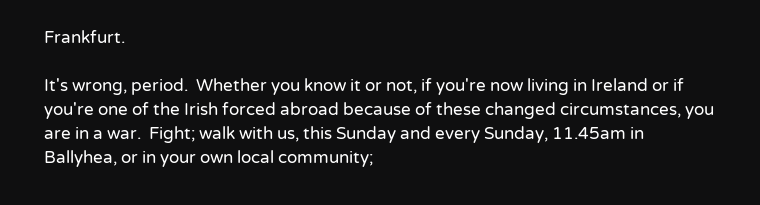Frankfurt.

It's wrong, period.  Whether you know it or not, if you're now living in Ireland or if you're one of the Irish forced abroad because of these changed circumstances, you are in a war.  Fight; walk with us, this Sunday and every Sunday, 11.45am in Ballyhea, or in your own local community;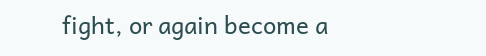fight, or again become a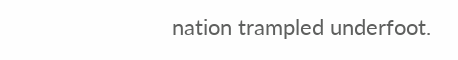nation trampled underfoot.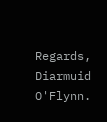Regards, Diarmuid O'Flynn.